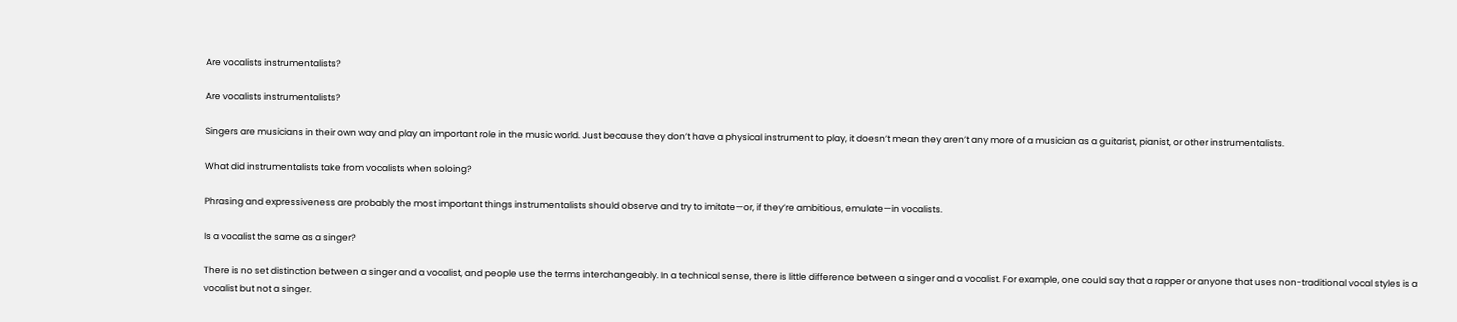Are vocalists instrumentalists?

Are vocalists instrumentalists?

Singers are musicians in their own way and play an important role in the music world. Just because they don’t have a physical instrument to play, it doesn’t mean they aren’t any more of a musician as a guitarist, pianist, or other instrumentalists.

What did instrumentalists take from vocalists when soloing?

Phrasing and expressiveness are probably the most important things instrumentalists should observe and try to imitate—or, if they’re ambitious, emulate—in vocalists.

Is a vocalist the same as a singer?

There is no set distinction between a singer and a vocalist, and people use the terms interchangeably. In a technical sense, there is little difference between a singer and a vocalist. For example, one could say that a rapper or anyone that uses non-traditional vocal styles is a vocalist but not a singer.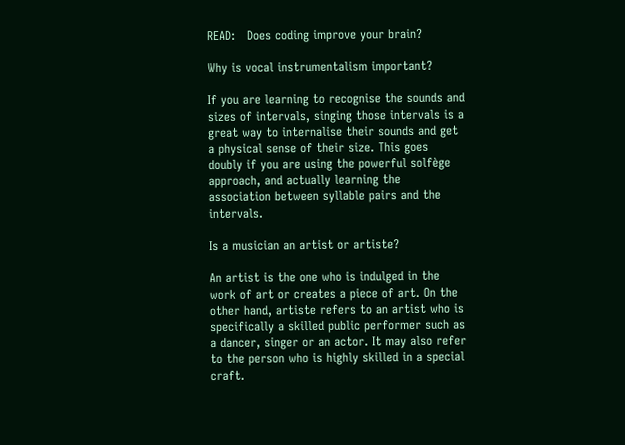READ:   Does coding improve your brain?

Why is vocal instrumentalism important?

If you are learning to recognise the sounds and sizes of intervals, singing those intervals is a great way to internalise their sounds and get a physical sense of their size. This goes doubly if you are using the powerful solfège approach, and actually learning the association between syllable pairs and the intervals.

Is a musician an artist or artiste?

An artist is the one who is indulged in the work of art or creates a piece of art. On the other hand, artiste refers to an artist who is specifically a skilled public performer such as a dancer, singer or an actor. It may also refer to the person who is highly skilled in a special craft.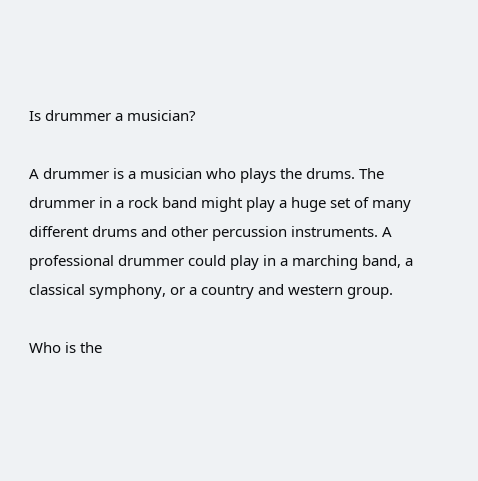Is drummer a musician?

A drummer is a musician who plays the drums. The drummer in a rock band might play a huge set of many different drums and other percussion instruments. A professional drummer could play in a marching band, a classical symphony, or a country and western group.

Who is the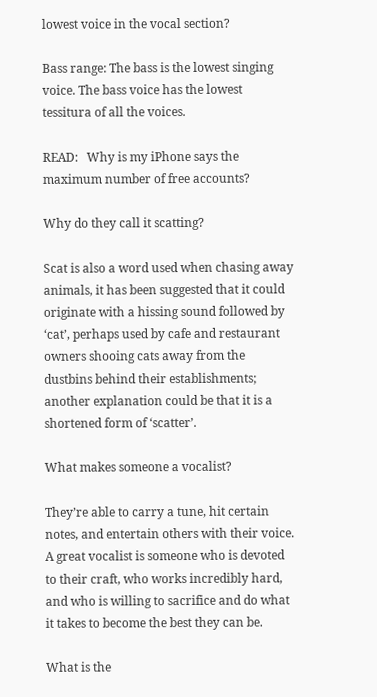lowest voice in the vocal section?

Bass range: The bass is the lowest singing voice. The bass voice has the lowest tessitura of all the voices.

READ:   Why is my iPhone says the maximum number of free accounts?

Why do they call it scatting?

Scat is also a word used when chasing away animals, it has been suggested that it could originate with a hissing sound followed by ‘cat’, perhaps used by cafe and restaurant owners shooing cats away from the dustbins behind their establishments; another explanation could be that it is a shortened form of ‘scatter’.

What makes someone a vocalist?

They’re able to carry a tune, hit certain notes, and entertain others with their voice. A great vocalist is someone who is devoted to their craft, who works incredibly hard, and who is willing to sacrifice and do what it takes to become the best they can be.

What is the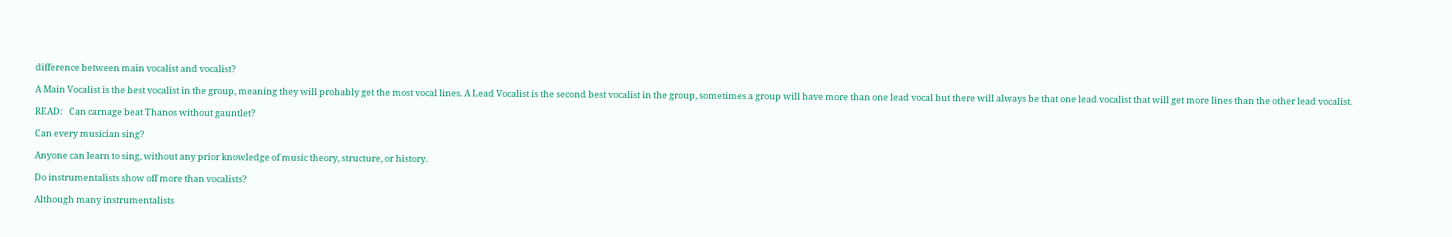difference between main vocalist and vocalist?

A Main Vocalist is the best vocalist in the group, meaning they will probably get the most vocal lines. A Lead Vocalist is the second best vocalist in the group, sometimes a group will have more than one lead vocal but there will always be that one lead vocalist that will get more lines than the other lead vocalist.

READ:   Can carnage beat Thanos without gauntlet?

Can every musician sing?

Anyone can learn to sing, without any prior knowledge of music theory, structure, or history.

Do instrumentalists show off more than vocalists?

Although many instrumentalists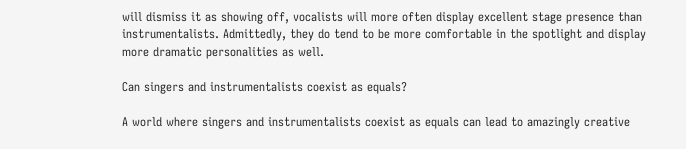will dismiss it as showing off, vocalists will more often display excellent stage presence than instrumentalists. Admittedly, they do tend to be more comfortable in the spotlight and display more dramatic personalities as well.

Can singers and instrumentalists coexist as equals?

A world where singers and instrumentalists coexist as equals can lead to amazingly creative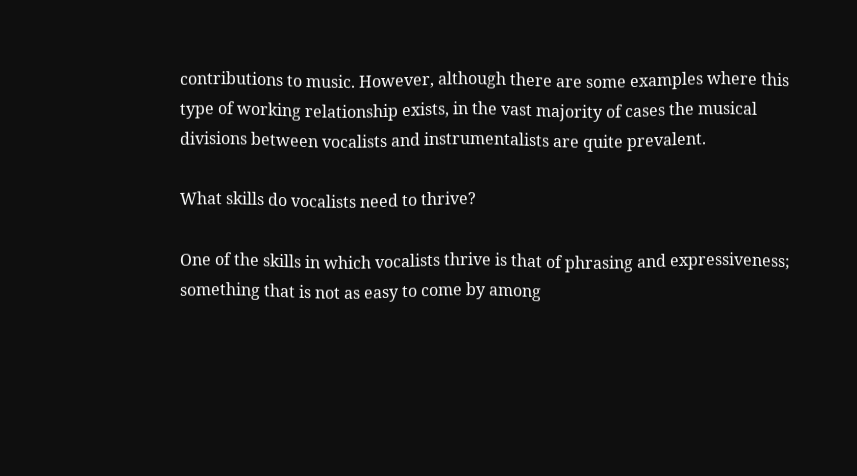contributions to music. However, although there are some examples where this type of working relationship exists, in the vast majority of cases the musical divisions between vocalists and instrumentalists are quite prevalent.

What skills do vocalists need to thrive?

One of the skills in which vocalists thrive is that of phrasing and expressiveness; something that is not as easy to come by among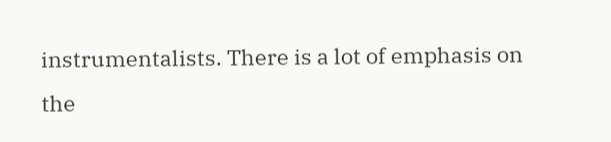instrumentalists. There is a lot of emphasis on the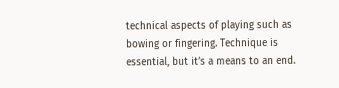technical aspects of playing such as bowing or fingering. Technique is essential, but it’s a means to an end.